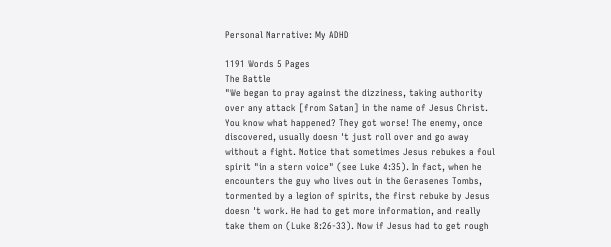Personal Narrative: My ADHD

1191 Words 5 Pages
The Battle
"We began to pray against the dizziness, taking authority over any attack [from Satan] in the name of Jesus Christ. You know what happened? They got worse! The enemy, once discovered, usually doesn 't just roll over and go away without a fight. Notice that sometimes Jesus rebukes a foul spirit "in a stern voice" (see Luke 4:35). In fact, when he encounters the guy who lives out in the Gerasenes Tombs, tormented by a legion of spirits, the first rebuke by Jesus doesn 't work. He had to get more information, and really take them on (Luke 8:26-33). Now if Jesus had to get rough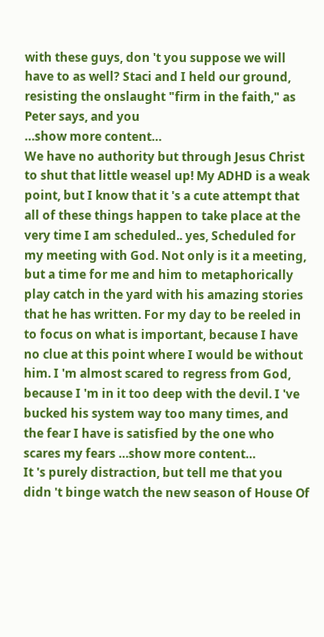with these guys, don 't you suppose we will have to as well? Staci and I held our ground, resisting the onslaught "firm in the faith," as Peter says, and you
…show more content…
We have no authority but through Jesus Christ to shut that little weasel up! My ADHD is a weak point, but I know that it 's a cute attempt that all of these things happen to take place at the very time I am scheduled.. yes, Scheduled for my meeting with God. Not only is it a meeting, but a time for me and him to metaphorically play catch in the yard with his amazing stories that he has written. For my day to be reeled in to focus on what is important, because I have no clue at this point where I would be without him. I 'm almost scared to regress from God, because I 'm in it too deep with the devil. I 've bucked his system way too many times, and the fear I have is satisfied by the one who scares my fears …show more content…
It 's purely distraction, but tell me that you didn 't binge watch the new season of House Of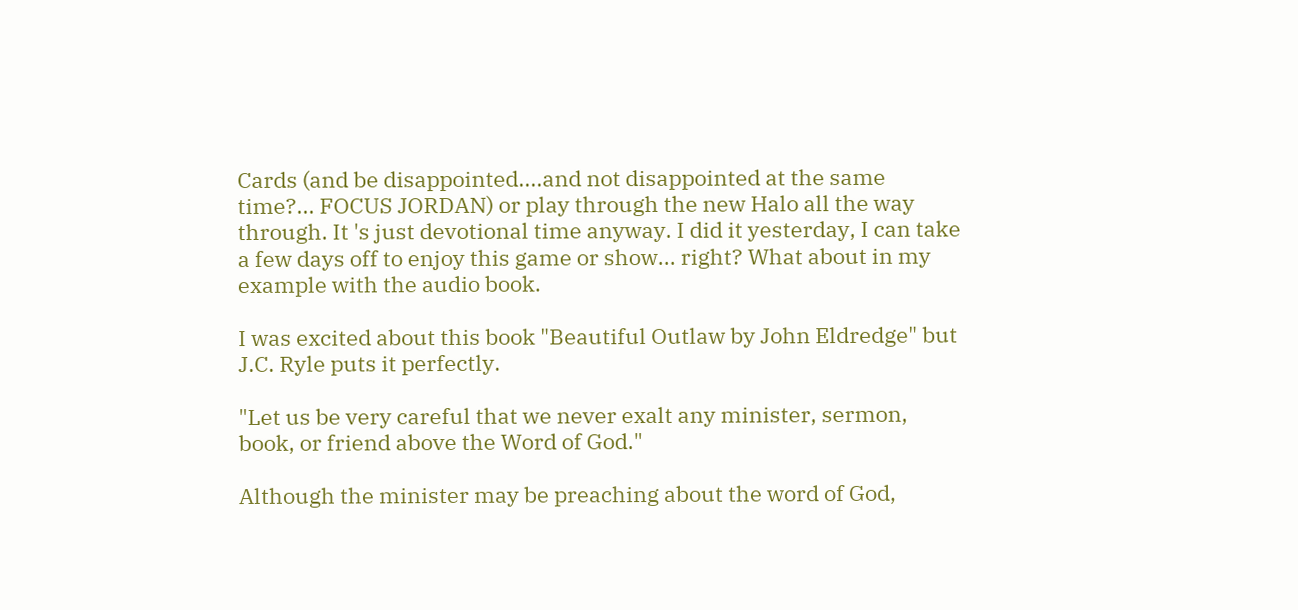Cards (and be disappointed....and not disappointed at the same time?... FOCUS JORDAN) or play through the new Halo all the way through. It 's just devotional time anyway. I did it yesterday, I can take a few days off to enjoy this game or show... right? What about in my example with the audio book.

I was excited about this book "Beautiful Outlaw by John Eldredge" but J.C. Ryle puts it perfectly.

"Let us be very careful that we never exalt any minister, sermon, book, or friend above the Word of God."

Although the minister may be preaching about the word of God,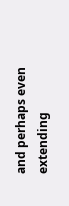and perhaps even extending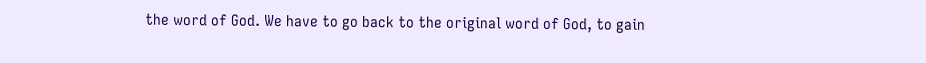the word of God. We have to go back to the original word of God, to gain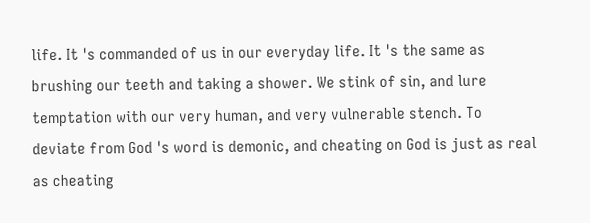life. It 's commanded of us in our everyday life. It 's the same as brushing our teeth and taking a shower. We stink of sin, and lure temptation with our very human, and very vulnerable stench. To deviate from God 's word is demonic, and cheating on God is just as real as cheating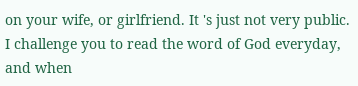on your wife, or girlfriend. It 's just not very public. I challenge you to read the word of God everyday, and when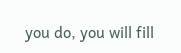you do, you will fill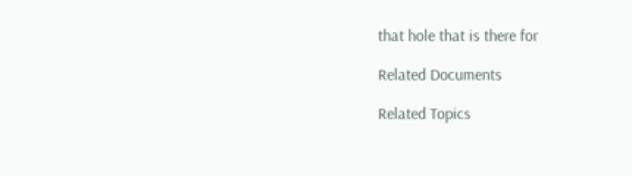that hole that is there for

Related Documents

Related Topics